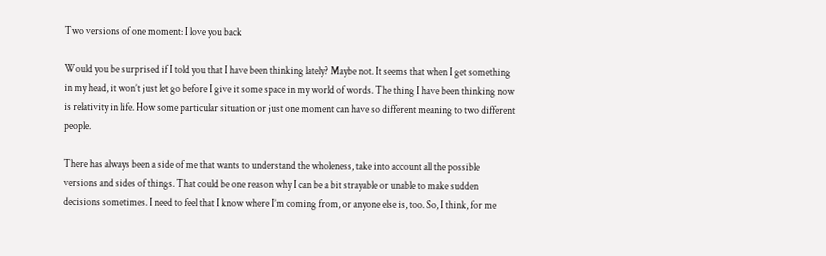Two versions of one moment: I love you back

Would you be surprised if I told you that I have been thinking lately? Maybe not. It seems that when I get something in my head, it won’t just let go before I give it some space in my world of words. The thing I have been thinking now is relativity in life. How some particular situation or just one moment can have so different meaning to two different people.

There has always been a side of me that wants to understand the wholeness, take into account all the possible versions and sides of things. That could be one reason why I can be a bit strayable or unable to make sudden decisions sometimes. I need to feel that I know where I’m coming from, or anyone else is, too. So, I think, for me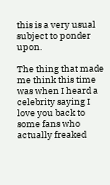this is a very usual subject to ponder upon.

The thing that made me think this time was when I heard a celebrity saying I love you back to some fans who actually freaked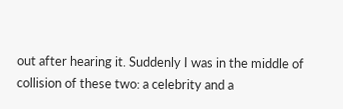out after hearing it. Suddenly I was in the middle of collision of these two: a celebrity and a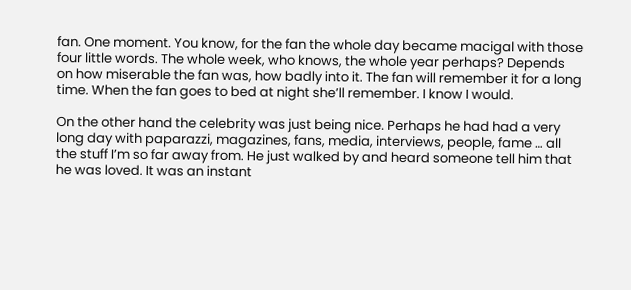fan. One moment. You know, for the fan the whole day became macigal with those four little words. The whole week, who knows, the whole year perhaps? Depends on how miserable the fan was, how badly into it. The fan will remember it for a long time. When the fan goes to bed at night she’ll remember. I know I would.

On the other hand the celebrity was just being nice. Perhaps he had had a very long day with paparazzi, magazines, fans, media, interviews, people, fame … all the stuff I’m so far away from. He just walked by and heard someone tell him that he was loved. It was an instant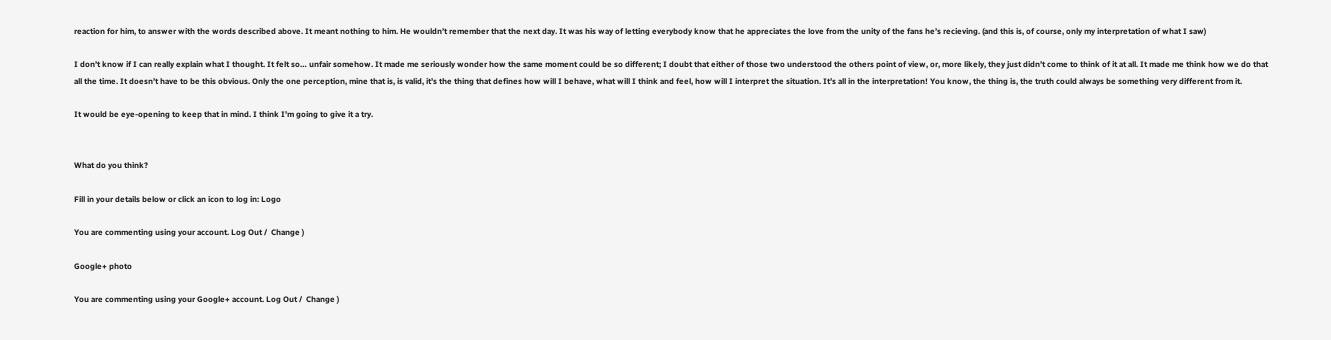reaction for him, to answer with the words described above. It meant nothing to him. He wouldn’t remember that the next day. It was his way of letting everybody know that he appreciates the love from the unity of the fans he’s recieving. (and this is, of course, only my interpretation of what I saw)

I don’t know if I can really explain what I thought. It felt so… unfair somehow. It made me seriously wonder how the same moment could be so different; I doubt that either of those two understood the others point of view, or, more likely, they just didn’t come to think of it at all. It made me think how we do that all the time. It doesn’t have to be this obvious. Only the one perception, mine that is, is valid, it’s the thing that defines how will I behave, what will I think and feel, how will I interpret the situation. It’s all in the interpretation! You know, the thing is, the truth could always be something very different from it.

It would be eye-opening to keep that in mind. I think I’m going to give it a try.


What do you think?

Fill in your details below or click an icon to log in: Logo

You are commenting using your account. Log Out /  Change )

Google+ photo

You are commenting using your Google+ account. Log Out /  Change )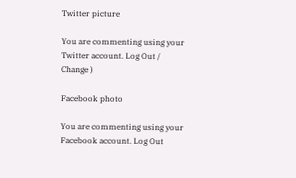Twitter picture

You are commenting using your Twitter account. Log Out /  Change )

Facebook photo

You are commenting using your Facebook account. Log Out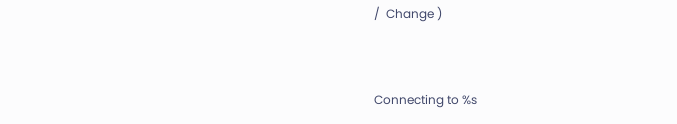/  Change )


Connecting to %s